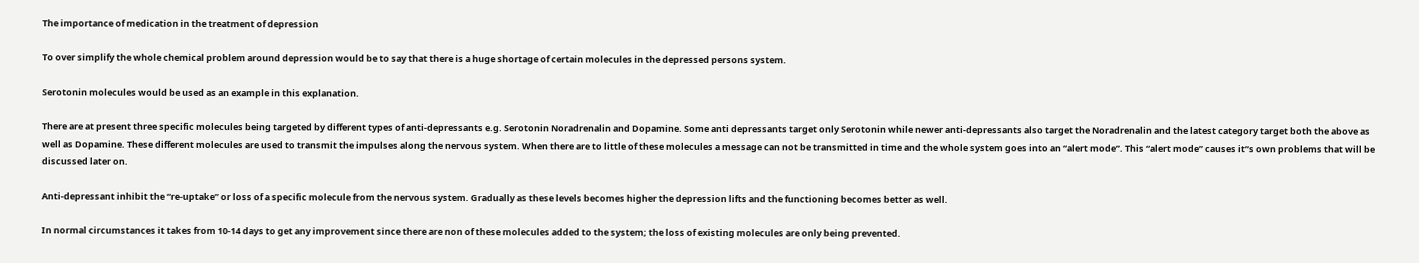The importance of medication in the treatment of depression

To over simplify the whole chemical problem around depression would be to say that there is a huge shortage of certain molecules in the depressed persons system.

Serotonin molecules would be used as an example in this explanation.

There are at present three specific molecules being targeted by different types of anti-depressants e.g. Serotonin Noradrenalin and Dopamine. Some anti depressants target only Serotonin while newer anti-depressants also target the Noradrenalin and the latest category target both the above as well as Dopamine. These different molecules are used to transmit the impulses along the nervous system. When there are to little of these molecules a message can not be transmitted in time and the whole system goes into an “alert mode”. This “alert mode” causes it”s own problems that will be discussed later on.

Anti-depressant inhibit the “re-uptake” or loss of a specific molecule from the nervous system. Gradually as these levels becomes higher the depression lifts and the functioning becomes better as well.

In normal circumstances it takes from 10-14 days to get any improvement since there are non of these molecules added to the system; the loss of existing molecules are only being prevented.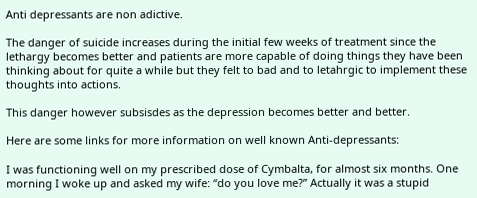Anti depressants are non adictive.

The danger of suicide increases during the initial few weeks of treatment since the lethargy becomes better and patients are more capable of doing things they have been thinking about for quite a while but they felt to bad and to letahrgic to implement these thoughts into actions.

This danger however subsisdes as the depression becomes better and better.

Here are some links for more information on well known Anti-depressants:

I was functioning well on my prescribed dose of Cymbalta, for almost six months. One morning I woke up and asked my wife: “do you love me?” Actually it was a stupid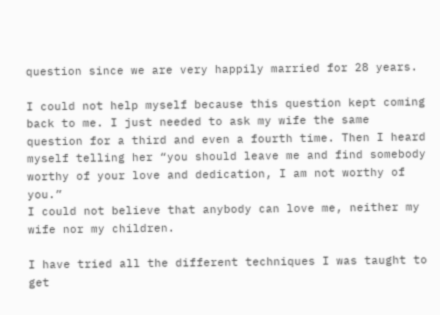question since we are very happily married for 28 years.

I could not help myself because this question kept coming back to me. I just needed to ask my wife the same question for a third and even a fourth time. Then I heard myself telling her “you should leave me and find somebody worthy of your love and dedication, I am not worthy of you.”
I could not believe that anybody can love me, neither my wife nor my children.

I have tried all the different techniques I was taught to get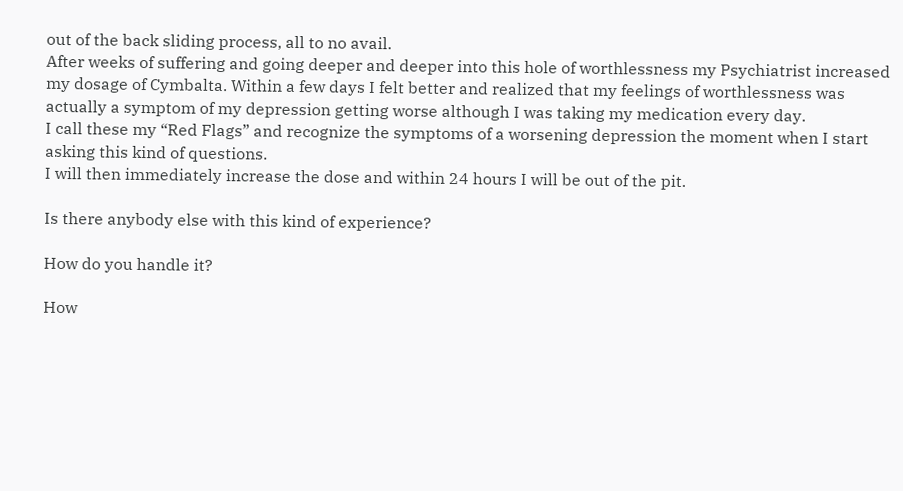out of the back sliding process, all to no avail.
After weeks of suffering and going deeper and deeper into this hole of worthlessness my Psychiatrist increased my dosage of Cymbalta. Within a few days I felt better and realized that my feelings of worthlessness was actually a symptom of my depression getting worse although I was taking my medication every day.
I call these my “Red Flags” and recognize the symptoms of a worsening depression the moment when I start asking this kind of questions.
I will then immediately increase the dose and within 24 hours I will be out of the pit.

Is there anybody else with this kind of experience?

How do you handle it?

How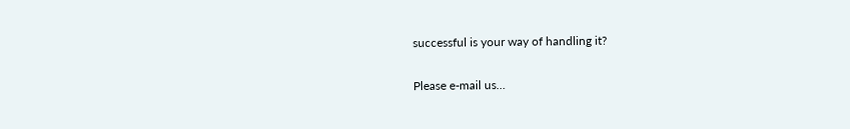successful is your way of handling it?

Please e-mail us…